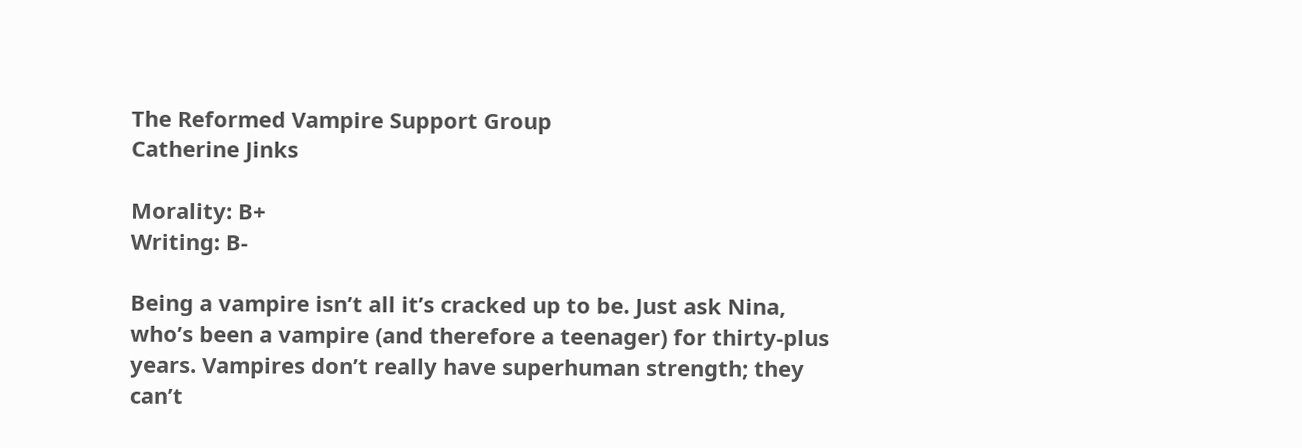The Reformed Vampire Support Group
Catherine Jinks

Morality: B+
Writing: B-

Being a vampire isn’t all it’s cracked up to be. Just ask Nina, who’s been a vampire (and therefore a teenager) for thirty-plus years. Vampires don’t really have superhuman strength; they can’t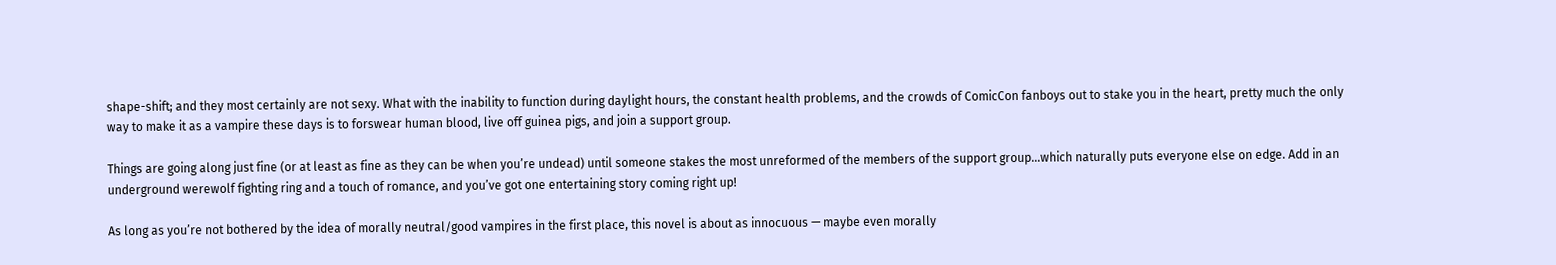shape-shift; and they most certainly are not sexy. What with the inability to function during daylight hours, the constant health problems, and the crowds of ComicCon fanboys out to stake you in the heart, pretty much the only way to make it as a vampire these days is to forswear human blood, live off guinea pigs, and join a support group.

Things are going along just fine (or at least as fine as they can be when you’re undead) until someone stakes the most unreformed of the members of the support group…which naturally puts everyone else on edge. Add in an underground werewolf fighting ring and a touch of romance, and you’ve got one entertaining story coming right up!

As long as you’re not bothered by the idea of morally neutral/good vampires in the first place, this novel is about as innocuous — maybe even morally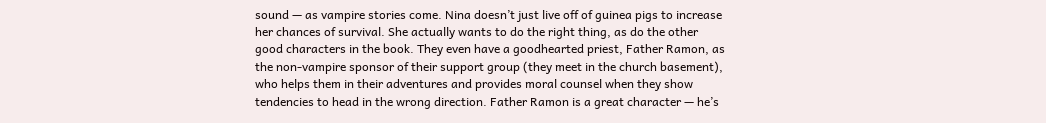sound — as vampire stories come. Nina doesn’t just live off of guinea pigs to increase her chances of survival. She actually wants to do the right thing, as do the other good characters in the book. They even have a goodhearted priest, Father Ramon, as the non-vampire sponsor of their support group (they meet in the church basement), who helps them in their adventures and provides moral counsel when they show tendencies to head in the wrong direction. Father Ramon is a great character — he’s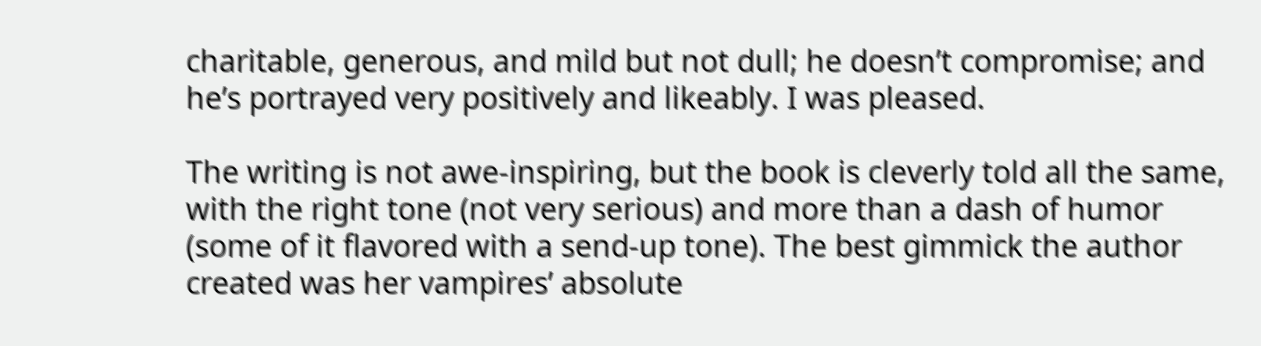charitable, generous, and mild but not dull; he doesn’t compromise; and he’s portrayed very positively and likeably. I was pleased.

The writing is not awe-inspiring, but the book is cleverly told all the same, with the right tone (not very serious) and more than a dash of humor (some of it flavored with a send-up tone). The best gimmick the author created was her vampires’ absolute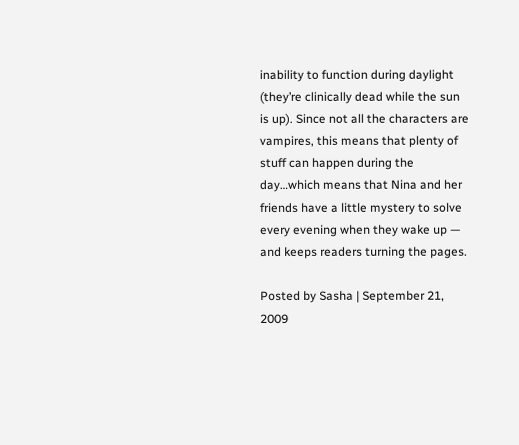inability to function during daylight (they’re clinically dead while the sun is up). Since not all the characters are vampires, this means that plenty of stuff can happen during the day…which means that Nina and her friends have a little mystery to solve every evening when they wake up — and keeps readers turning the pages.

Posted by Sasha | September 21, 2009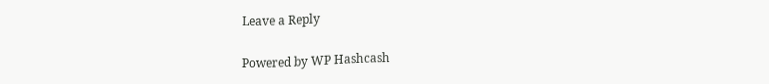Leave a Reply

Powered by WP Hashcash